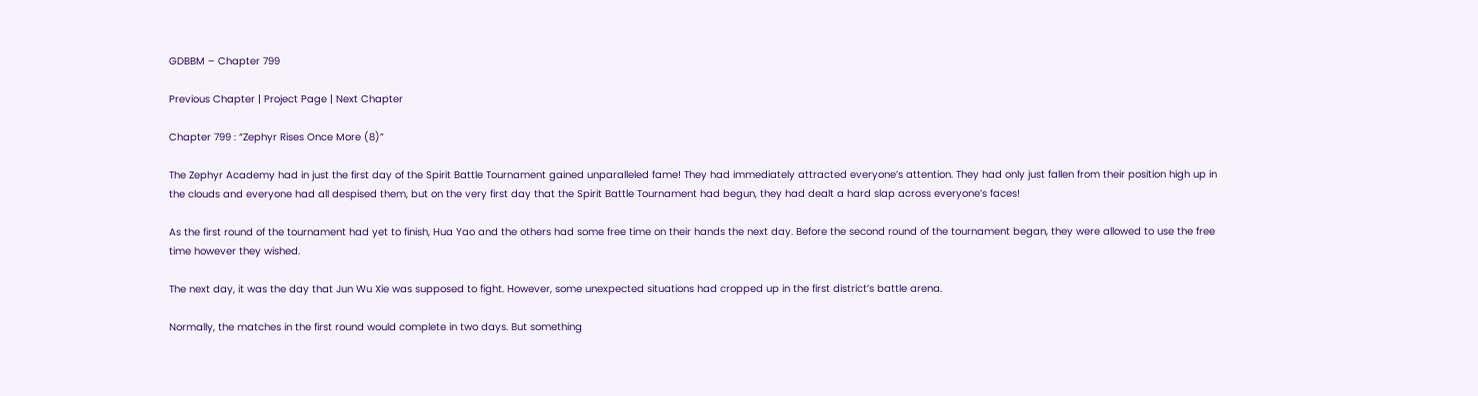GDBBM – Chapter 799

Previous Chapter | Project Page | Next Chapter

Chapter 799 : “Zephyr Rises Once More (8)”

The Zephyr Academy had in just the first day of the Spirit Battle Tournament gained unparalleled fame! They had immediately attracted everyone’s attention. They had only just fallen from their position high up in the clouds and everyone had all despised them, but on the very first day that the Spirit Battle Tournament had begun, they had dealt a hard slap across everyone’s faces!

As the first round of the tournament had yet to finish, Hua Yao and the others had some free time on their hands the next day. Before the second round of the tournament began, they were allowed to use the free time however they wished.

The next day, it was the day that Jun Wu Xie was supposed to fight. However, some unexpected situations had cropped up in the first district’s battle arena.

Normally, the matches in the first round would complete in two days. But something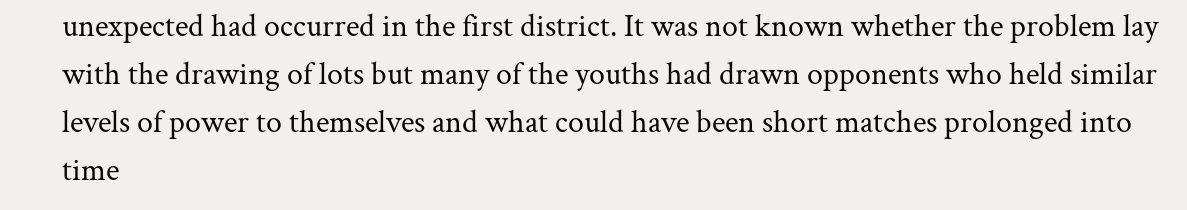unexpected had occurred in the first district. It was not known whether the problem lay with the drawing of lots but many of the youths had drawn opponents who held similar levels of power to themselves and what could have been short matches prolonged into time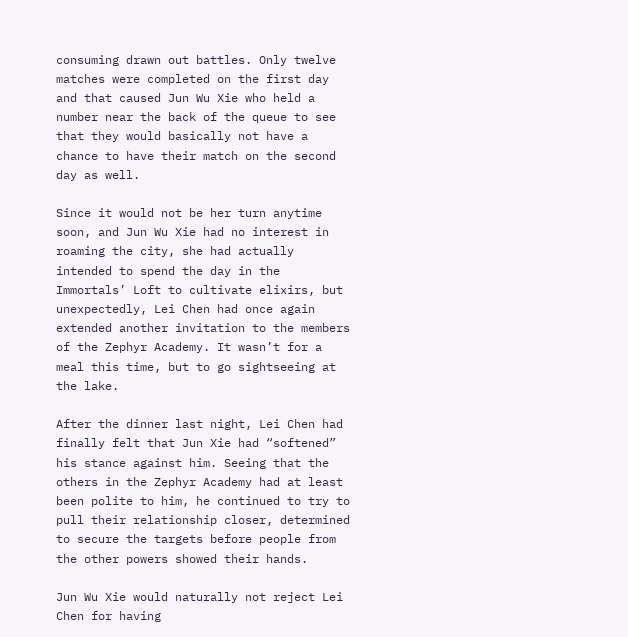consuming drawn out battles. Only twelve matches were completed on the first day and that caused Jun Wu Xie who held a number near the back of the queue to see that they would basically not have a chance to have their match on the second day as well.

Since it would not be her turn anytime soon, and Jun Wu Xie had no interest in roaming the city, she had actually intended to spend the day in the Immortals’ Loft to cultivate elixirs, but unexpectedly, Lei Chen had once again extended another invitation to the members of the Zephyr Academy. It wasn’t for a meal this time, but to go sightseeing at the lake.

After the dinner last night, Lei Chen had finally felt that Jun Xie had “softened” his stance against him. Seeing that the others in the Zephyr Academy had at least been polite to him, he continued to try to pull their relationship closer, determined to secure the targets before people from the other powers showed their hands.

Jun Wu Xie would naturally not reject Lei Chen for having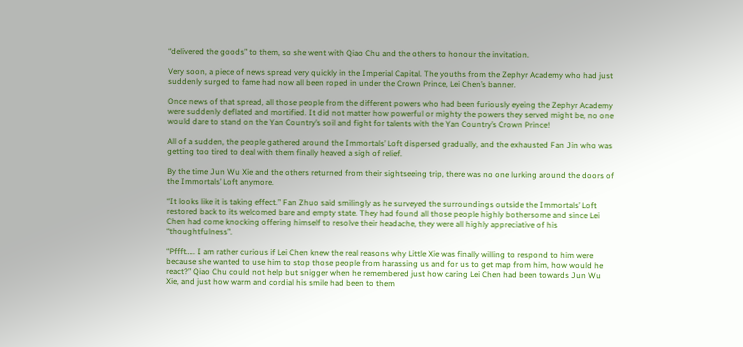“delivered the goods” to them, so she went with Qiao Chu and the others to honour the invitation.

Very soon, a piece of news spread very quickly in the Imperial Capital. The youths from the Zephyr Academy who had just suddenly surged to fame had now all been roped in under the Crown Prince, Lei Chen’s banner.

Once news of that spread, all those people from the different powers who had been furiously eyeing the Zephyr Academy were suddenly deflated and mortified. It did not matter how powerful or mighty the powers they served might be, no one would dare to stand on the Yan Country’s soil and fight for talents with the Yan Country’s Crown Prince!

All of a sudden, the people gathered around the Immortals’ Loft dispersed gradually, and the exhausted Fan Jin who was getting too tired to deal with them finally heaved a sigh of relief.

By the time Jun Wu Xie and the others returned from their sightseeing trip, there was no one lurking around the doors of the Immortals’ Loft anymore.

“It looks like it is taking effect.” Fan Zhuo said smilingly as he surveyed the surroundings outside the Immortals’ Loft restored back to its welcomed bare and empty state. They had found all those people highly bothersome and since Lei Chen had come knocking offering himself to resolve their headache, they were all highly appreciative of his “thoughtfulness”.

“Pffft….. I am rather curious if Lei Chen knew the real reasons why Little Xie was finally willing to respond to him were because she wanted to use him to stop those people from harassing us and for us to get map from him, how would he react?” Qiao Chu could not help but snigger when he remembered just how caring Lei Chen had been towards Jun Wu Xie, and just how warm and cordial his smile had been to them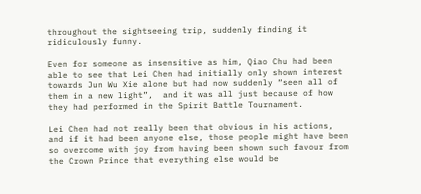throughout the sightseeing trip, suddenly finding it ridiculously funny.

Even for someone as insensitive as him, Qiao Chu had been able to see that Lei Chen had initially only shown interest towards Jun Wu Xie alone but had now suddenly “seen all of them in a new light”,  and it was all just because of how they had performed in the Spirit Battle Tournament.

Lei Chen had not really been that obvious in his actions, and if it had been anyone else, those people might have been so overcome with joy from having been shown such favour from the Crown Prince that everything else would be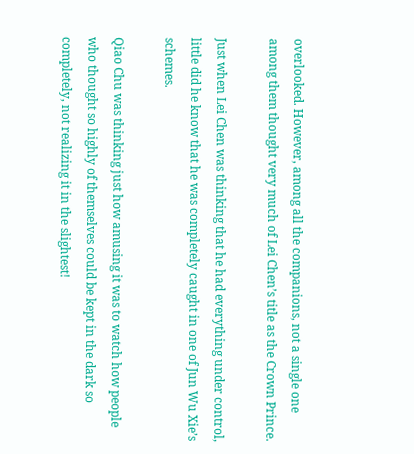overlooked. However, among all the companions, not a single one among them thought very much of Lei Chen’s title as the Crown Prince.

Just when Lei Chen was thinking that he had everything under control, little did he know that he was completely caught in one of Jun Wu Xie’s schemes.

Qiao Chu was thinking just how amusing it was to watch how people who thought so highly of themselves could be kept in the dark so completely, not realizing it in the slightest!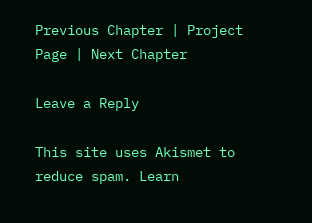Previous Chapter | Project Page | Next Chapter

Leave a Reply

This site uses Akismet to reduce spam. Learn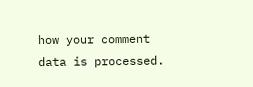how your comment data is processed.